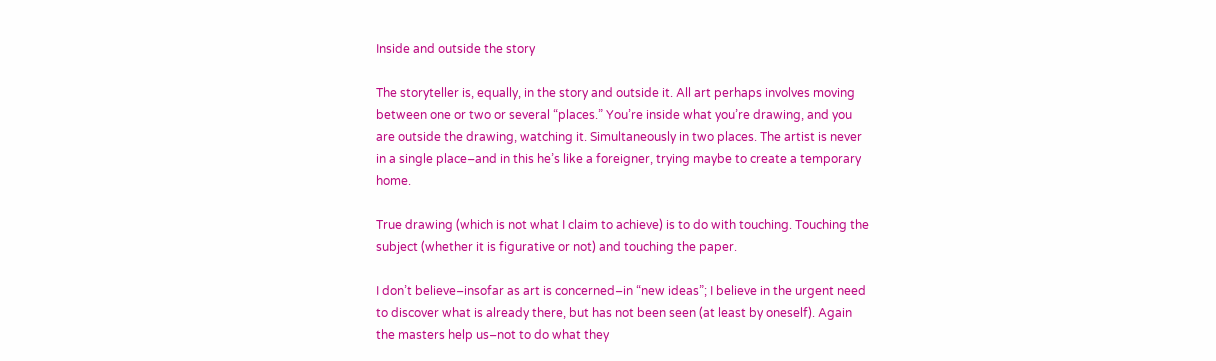Inside and outside the story

The storyteller is, equally, in the story and outside it. All art perhaps involves moving between one or two or several “places.” You’re inside what you’re drawing, and you are outside the drawing, watching it. Simultaneously in two places. The artist is never in a single place–and in this he’s like a foreigner, trying maybe to create a temporary home.

True drawing (which is not what I claim to achieve) is to do with touching. Touching the subject (whether it is figurative or not) and touching the paper.

I don’t believe–insofar as art is concerned–in “new ideas”; I believe in the urgent need to discover what is already there, but has not been seen (at least by oneself). Again the masters help us–not to do what they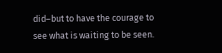did–but to have the courage to see what is waiting to be seen.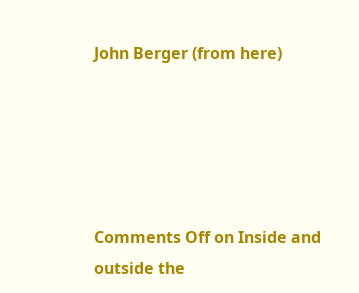John Berger (from here)





Comments Off on Inside and outside the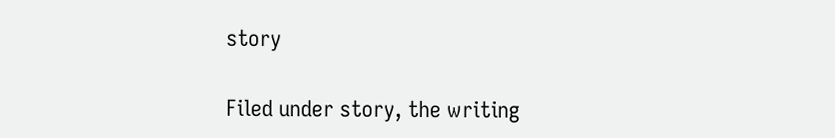story

Filed under story, the writing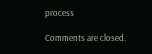process

Comments are closed.